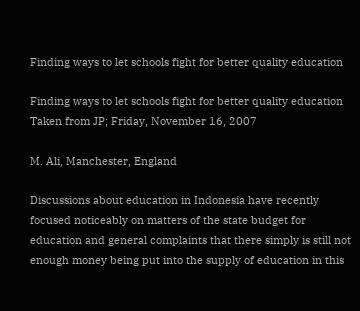Finding ways to let schools fight for better quality education

Finding ways to let schools fight for better quality education
Taken from JP; Friday, November 16, 2007

M. Ali, Manchester, England

Discussions about education in Indonesia have recently focused noticeably on matters of the state budget for education and general complaints that there simply is still not enough money being put into the supply of education in this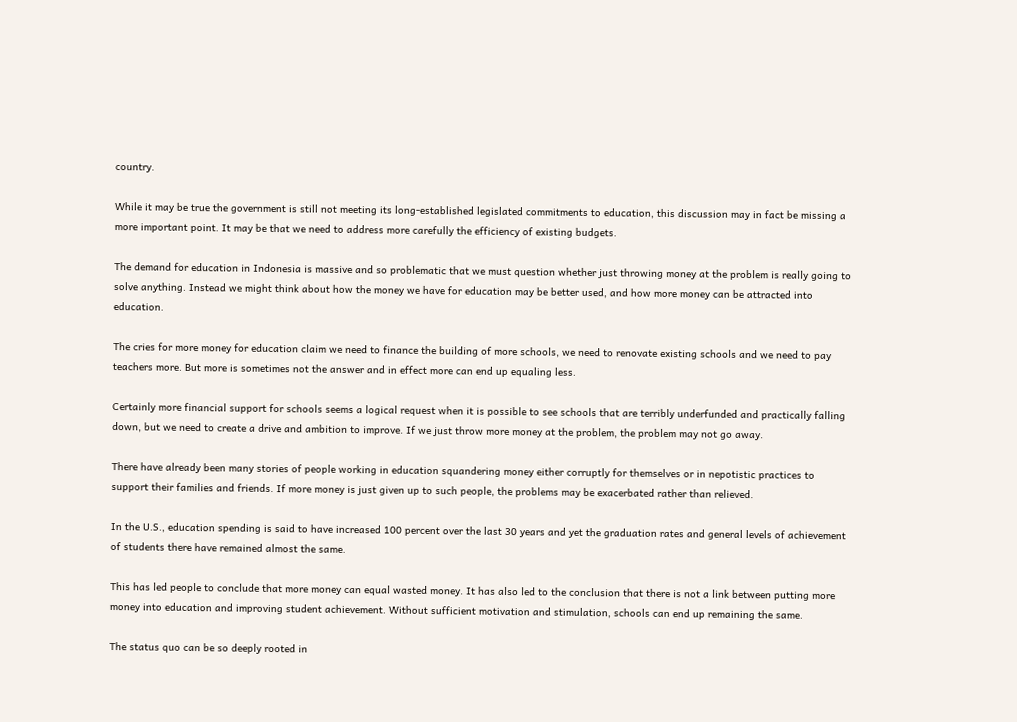country.

While it may be true the government is still not meeting its long-established legislated commitments to education, this discussion may in fact be missing a more important point. It may be that we need to address more carefully the efficiency of existing budgets.

The demand for education in Indonesia is massive and so problematic that we must question whether just throwing money at the problem is really going to solve anything. Instead we might think about how the money we have for education may be better used, and how more money can be attracted into education.

The cries for more money for education claim we need to finance the building of more schools, we need to renovate existing schools and we need to pay teachers more. But more is sometimes not the answer and in effect more can end up equaling less.

Certainly more financial support for schools seems a logical request when it is possible to see schools that are terribly underfunded and practically falling down, but we need to create a drive and ambition to improve. If we just throw more money at the problem, the problem may not go away.

There have already been many stories of people working in education squandering money either corruptly for themselves or in nepotistic practices to support their families and friends. If more money is just given up to such people, the problems may be exacerbated rather than relieved.

In the U.S., education spending is said to have increased 100 percent over the last 30 years and yet the graduation rates and general levels of achievement of students there have remained almost the same.

This has led people to conclude that more money can equal wasted money. It has also led to the conclusion that there is not a link between putting more money into education and improving student achievement. Without sufficient motivation and stimulation, schools can end up remaining the same.

The status quo can be so deeply rooted in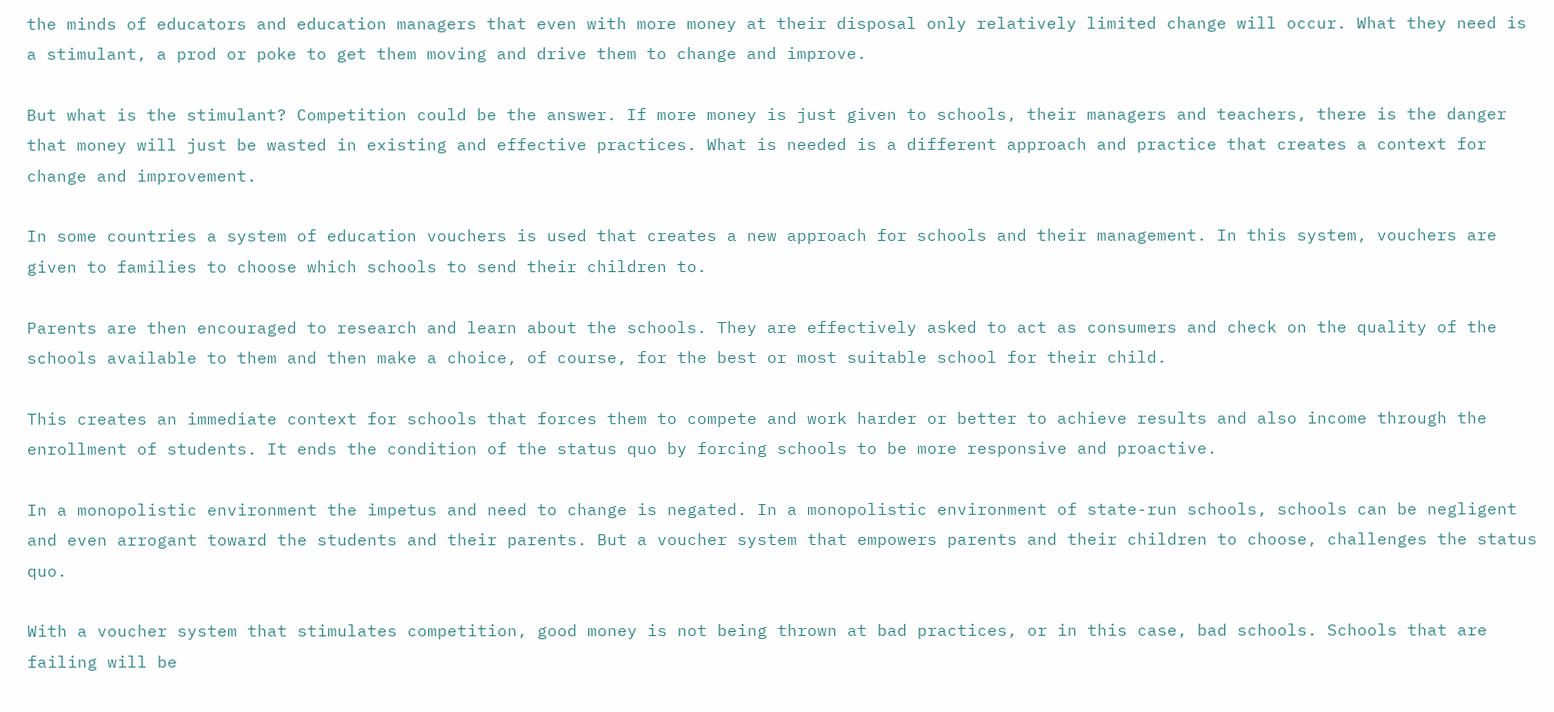the minds of educators and education managers that even with more money at their disposal only relatively limited change will occur. What they need is a stimulant, a prod or poke to get them moving and drive them to change and improve.

But what is the stimulant? Competition could be the answer. If more money is just given to schools, their managers and teachers, there is the danger that money will just be wasted in existing and effective practices. What is needed is a different approach and practice that creates a context for change and improvement.

In some countries a system of education vouchers is used that creates a new approach for schools and their management. In this system, vouchers are given to families to choose which schools to send their children to.

Parents are then encouraged to research and learn about the schools. They are effectively asked to act as consumers and check on the quality of the schools available to them and then make a choice, of course, for the best or most suitable school for their child.

This creates an immediate context for schools that forces them to compete and work harder or better to achieve results and also income through the enrollment of students. It ends the condition of the status quo by forcing schools to be more responsive and proactive.

In a monopolistic environment the impetus and need to change is negated. In a monopolistic environment of state-run schools, schools can be negligent and even arrogant toward the students and their parents. But a voucher system that empowers parents and their children to choose, challenges the status quo.

With a voucher system that stimulates competition, good money is not being thrown at bad practices, or in this case, bad schools. Schools that are failing will be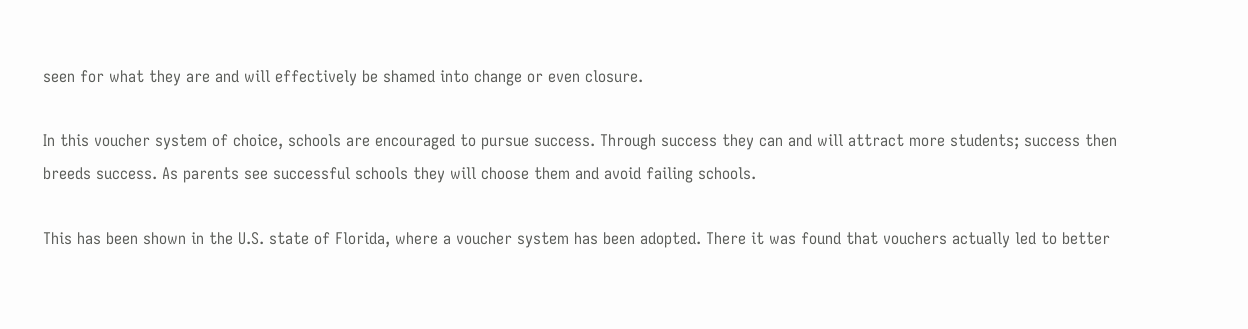seen for what they are and will effectively be shamed into change or even closure.

In this voucher system of choice, schools are encouraged to pursue success. Through success they can and will attract more students; success then breeds success. As parents see successful schools they will choose them and avoid failing schools.

This has been shown in the U.S. state of Florida, where a voucher system has been adopted. There it was found that vouchers actually led to better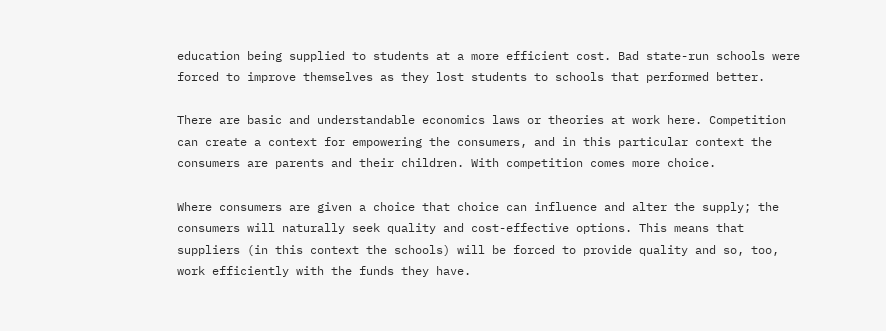education being supplied to students at a more efficient cost. Bad state-run schools were forced to improve themselves as they lost students to schools that performed better.

There are basic and understandable economics laws or theories at work here. Competition can create a context for empowering the consumers, and in this particular context the consumers are parents and their children. With competition comes more choice.

Where consumers are given a choice that choice can influence and alter the supply; the consumers will naturally seek quality and cost-effective options. This means that suppliers (in this context the schools) will be forced to provide quality and so, too, work efficiently with the funds they have.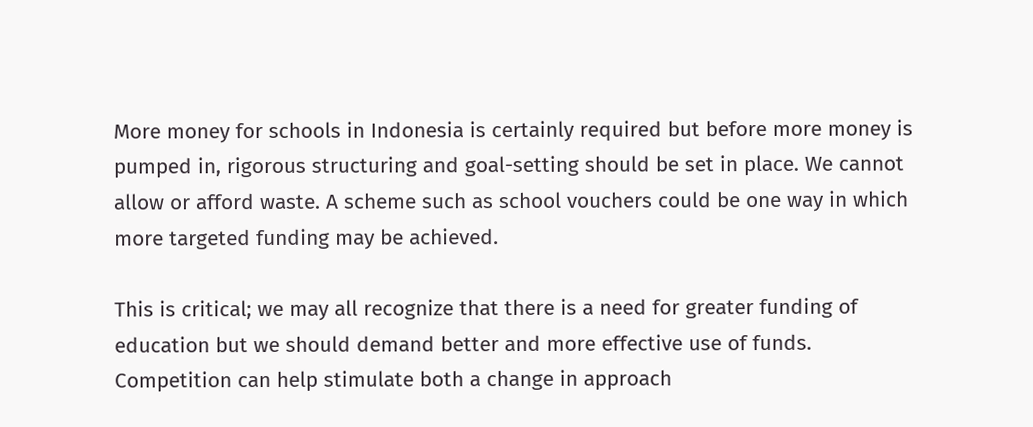More money for schools in Indonesia is certainly required but before more money is pumped in, rigorous structuring and goal-setting should be set in place. We cannot allow or afford waste. A scheme such as school vouchers could be one way in which more targeted funding may be achieved.

This is critical; we may all recognize that there is a need for greater funding of education but we should demand better and more effective use of funds. Competition can help stimulate both a change in approach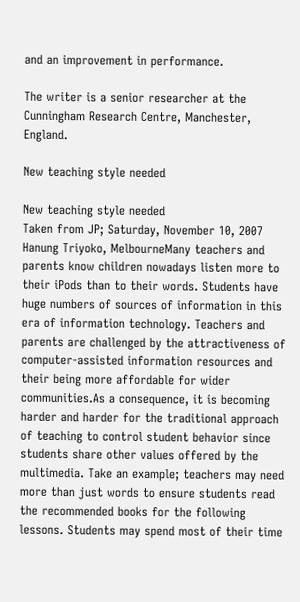and an improvement in performance.

The writer is a senior researcher at the Cunningham Research Centre, Manchester, England.

New teaching style needed

New teaching style needed
Taken from JP; Saturday, November 10, 2007 Hanung Triyoko, MelbourneMany teachers and parents know children nowadays listen more to their iPods than to their words. Students have huge numbers of sources of information in this era of information technology. Teachers and parents are challenged by the attractiveness of computer-assisted information resources and their being more affordable for wider communities.As a consequence, it is becoming harder and harder for the traditional approach of teaching to control student behavior since students share other values offered by the multimedia. Take an example; teachers may need more than just words to ensure students read the recommended books for the following lessons. Students may spend most of their time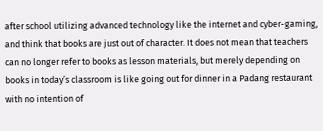after school utilizing advanced technology like the internet and cyber-gaming, and think that books are just out of character. It does not mean that teachers can no longer refer to books as lesson materials, but merely depending on books in today’s classroom is like going out for dinner in a Padang restaurant with no intention of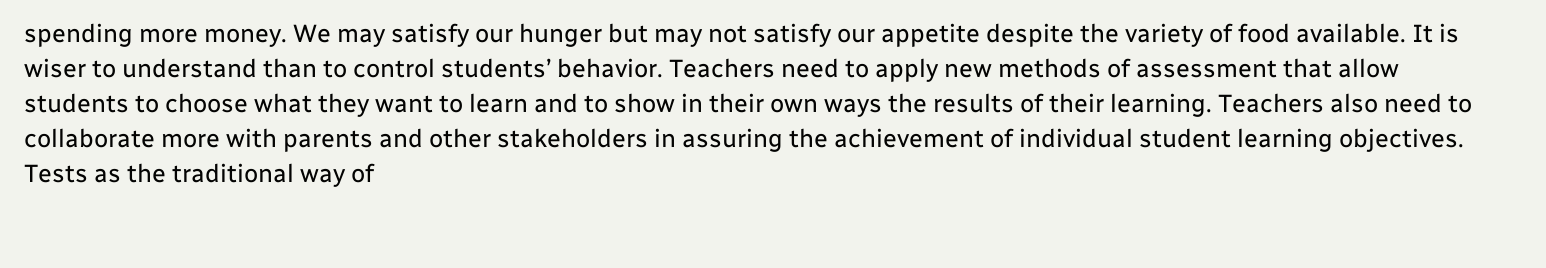spending more money. We may satisfy our hunger but may not satisfy our appetite despite the variety of food available. It is wiser to understand than to control students’ behavior. Teachers need to apply new methods of assessment that allow students to choose what they want to learn and to show in their own ways the results of their learning. Teachers also need to collaborate more with parents and other stakeholders in assuring the achievement of individual student learning objectives. Tests as the traditional way of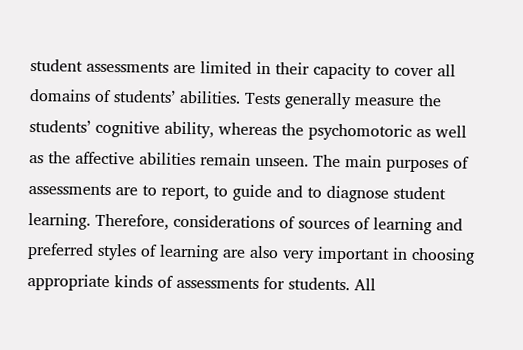student assessments are limited in their capacity to cover all domains of students’ abilities. Tests generally measure the students’ cognitive ability, whereas the psychomotoric as well as the affective abilities remain unseen. The main purposes of assessments are to report, to guide and to diagnose student learning. Therefore, considerations of sources of learning and preferred styles of learning are also very important in choosing appropriate kinds of assessments for students. All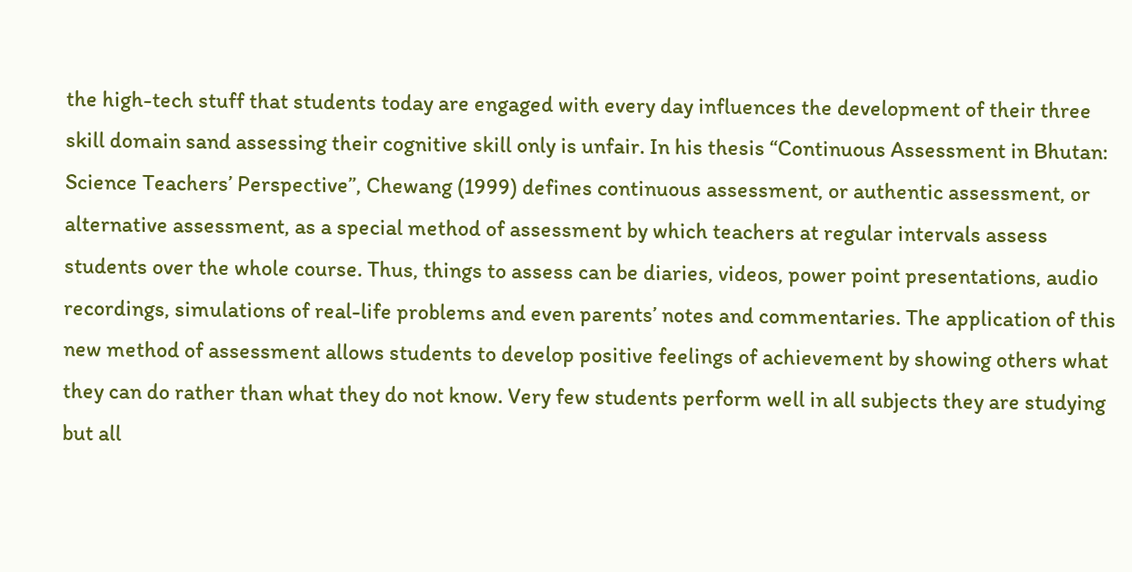the high-tech stuff that students today are engaged with every day influences the development of their three skill domain sand assessing their cognitive skill only is unfair. In his thesis “Continuous Assessment in Bhutan: Science Teachers’ Perspective”, Chewang (1999) defines continuous assessment, or authentic assessment, or alternative assessment, as a special method of assessment by which teachers at regular intervals assess students over the whole course. Thus, things to assess can be diaries, videos, power point presentations, audio recordings, simulations of real-life problems and even parents’ notes and commentaries. The application of this new method of assessment allows students to develop positive feelings of achievement by showing others what they can do rather than what they do not know. Very few students perform well in all subjects they are studying but all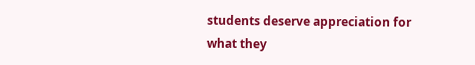students deserve appreciation for what they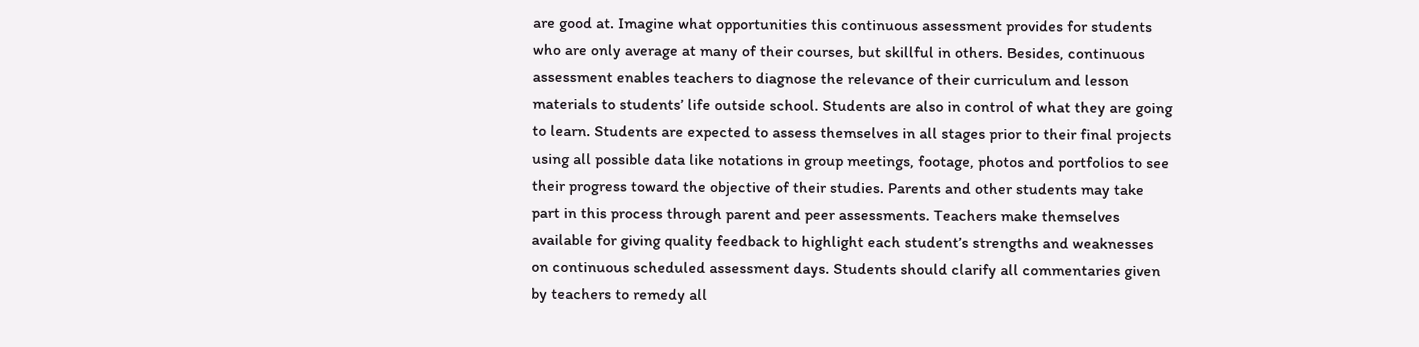are good at. Imagine what opportunities this continuous assessment provides for students who are only average at many of their courses, but skillful in others. Besides, continuous assessment enables teachers to diagnose the relevance of their curriculum and lesson materials to students’ life outside school. Students are also in control of what they are going to learn. Students are expected to assess themselves in all stages prior to their final projects using all possible data like notations in group meetings, footage, photos and portfolios to see their progress toward the objective of their studies. Parents and other students may take part in this process through parent and peer assessments. Teachers make themselves available for giving quality feedback to highlight each student’s strengths and weaknesses on continuous scheduled assessment days. Students should clarify all commentaries given by teachers to remedy all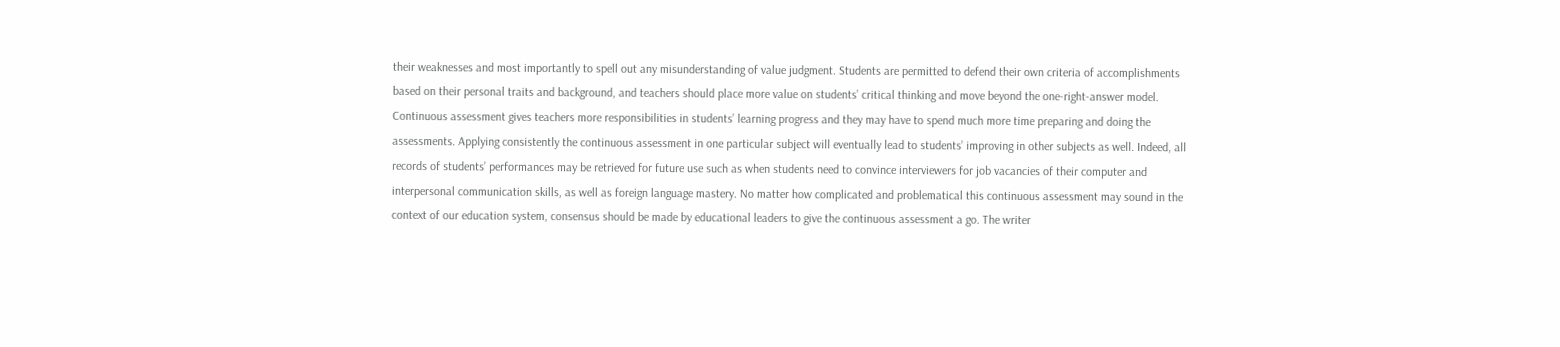their weaknesses and most importantly to spell out any misunderstanding of value judgment. Students are permitted to defend their own criteria of accomplishments based on their personal traits and background, and teachers should place more value on students’ critical thinking and move beyond the one-right-answer model. Continuous assessment gives teachers more responsibilities in students’ learning progress and they may have to spend much more time preparing and doing the assessments. Applying consistently the continuous assessment in one particular subject will eventually lead to students’ improving in other subjects as well. Indeed, all records of students’ performances may be retrieved for future use such as when students need to convince interviewers for job vacancies of their computer and interpersonal communication skills, as well as foreign language mastery. No matter how complicated and problematical this continuous assessment may sound in the context of our education system, consensus should be made by educational leaders to give the continuous assessment a go. The writer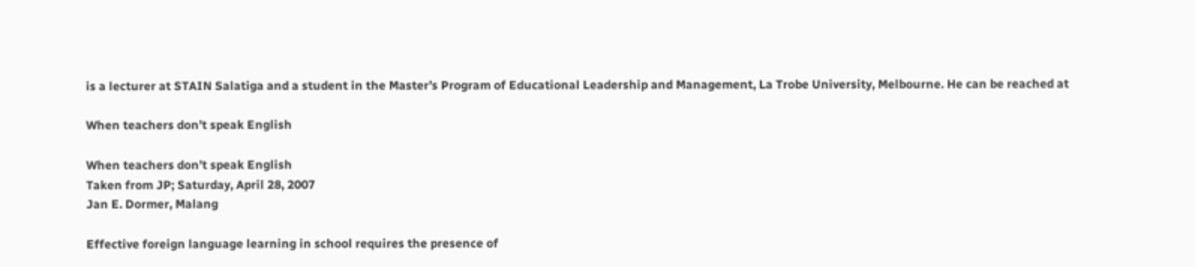is a lecturer at STAIN Salatiga and a student in the Master’s Program of Educational Leadership and Management, La Trobe University, Melbourne. He can be reached at

When teachers don’t speak English

When teachers don’t speak English
Taken from JP; Saturday, April 28, 2007
Jan E. Dormer, Malang

Effective foreign language learning in school requires the presence of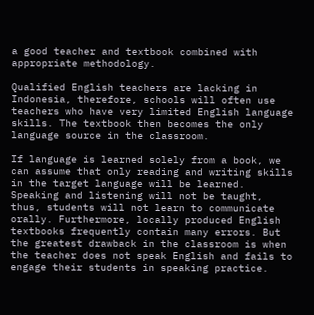a good teacher and textbook combined with appropriate methodology.

Qualified English teachers are lacking in Indonesia, therefore, schools will often use teachers who have very limited English language skills. The textbook then becomes the only language source in the classroom.

If language is learned solely from a book, we can assume that only reading and writing skills in the target language will be learned. Speaking and listening will not be taught, thus, students will not learn to communicate orally. Furthermore, locally produced English textbooks frequently contain many errors. But the greatest drawback in the classroom is when the teacher does not speak English and fails to engage their students in speaking practice.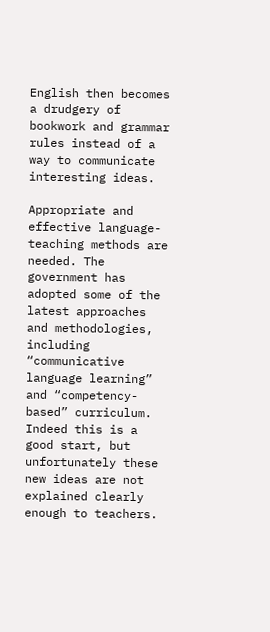English then becomes a drudgery of bookwork and grammar rules instead of a way to communicate interesting ideas.

Appropriate and effective language-teaching methods are needed. The government has adopted some of the latest approaches and methodologies, including “communicative language learning” and “competency-based” curriculum. Indeed this is a good start, but unfortunately these new ideas are not explained clearly enough to teachers.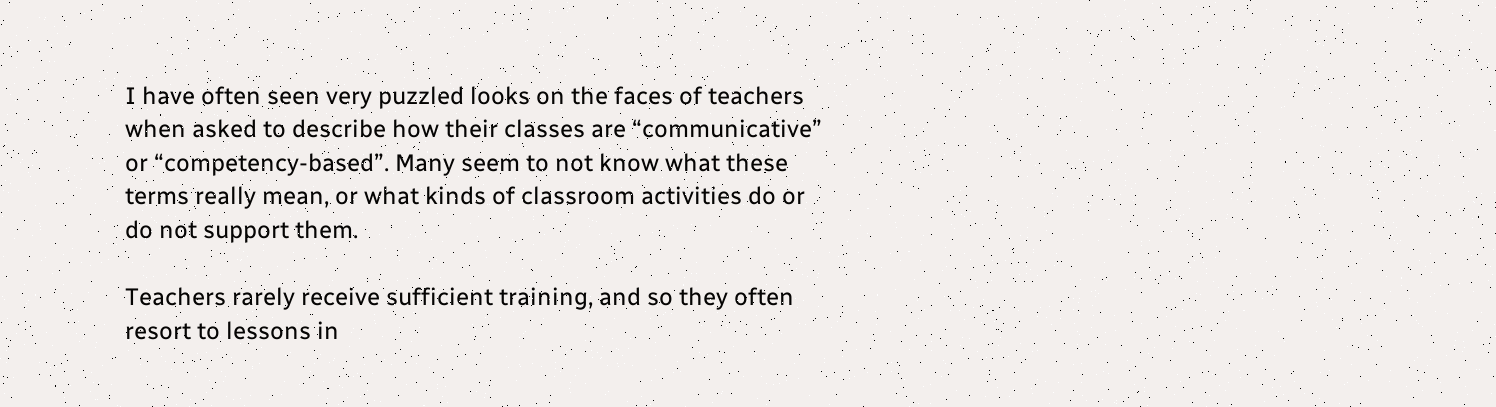I have often seen very puzzled looks on the faces of teachers when asked to describe how their classes are “communicative” or “competency-based”. Many seem to not know what these terms really mean, or what kinds of classroom activities do or do not support them.

Teachers rarely receive sufficient training, and so they often resort to lessons in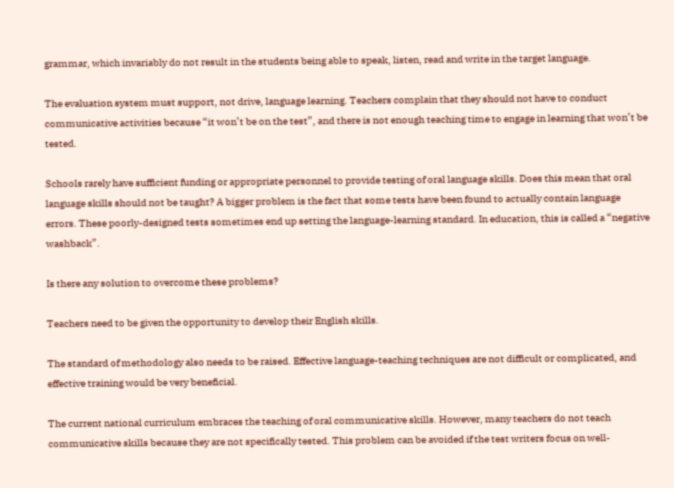grammar, which invariably do not result in the students being able to speak, listen, read and write in the target language.

The evaluation system must support, not drive, language learning. Teachers complain that they should not have to conduct communicative activities because “it won’t be on the test”, and there is not enough teaching time to engage in learning that won’t be tested.

Schools rarely have sufficient funding or appropriate personnel to provide testing of oral language skills. Does this mean that oral language skills should not be taught? A bigger problem is the fact that some tests have been found to actually contain language errors. These poorly-designed tests sometimes end up setting the language-learning standard. In education, this is called a “negative washback”.

Is there any solution to overcome these problems?

Teachers need to be given the opportunity to develop their English skills.

The standard of methodology also needs to be raised. Effective language-teaching techniques are not difficult or complicated, and effective training would be very beneficial.

The current national curriculum embraces the teaching of oral communicative skills. However, many teachers do not teach communicative skills because they are not specifically tested. This problem can be avoided if the test writers focus on well-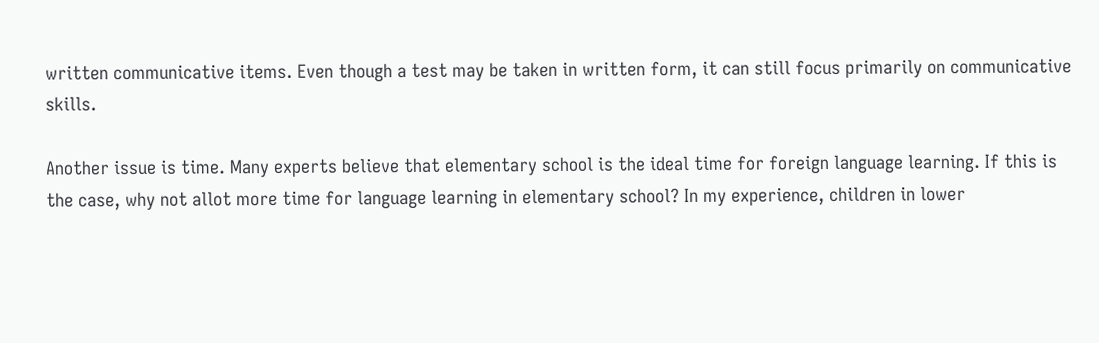written communicative items. Even though a test may be taken in written form, it can still focus primarily on communicative skills.

Another issue is time. Many experts believe that elementary school is the ideal time for foreign language learning. If this is the case, why not allot more time for language learning in elementary school? In my experience, children in lower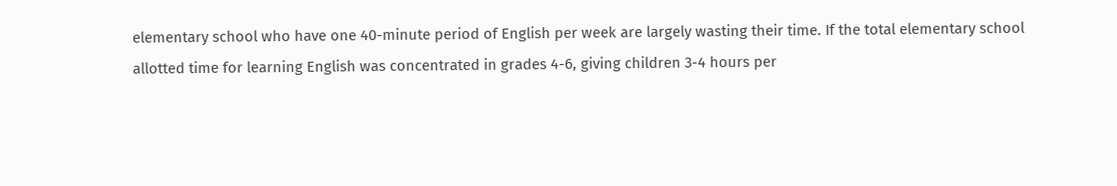elementary school who have one 40-minute period of English per week are largely wasting their time. If the total elementary school allotted time for learning English was concentrated in grades 4-6, giving children 3-4 hours per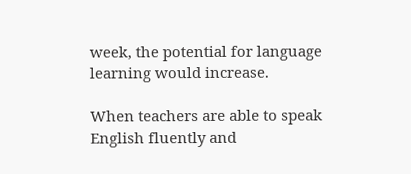week, the potential for language learning would increase.

When teachers are able to speak English fluently and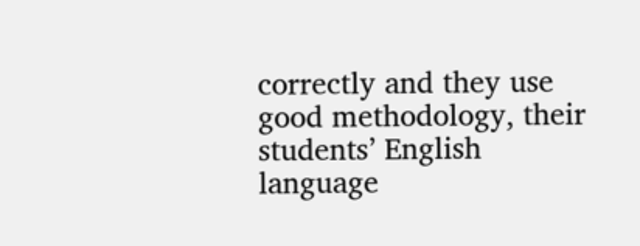correctly and they use good methodology, their students’ English language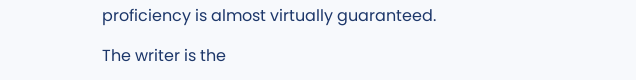proficiency is almost virtually guaranteed.

The writer is the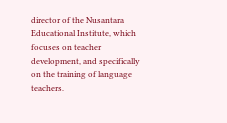director of the Nusantara Educational Institute, which focuses on teacher development, and specifically on the training of language teachers.